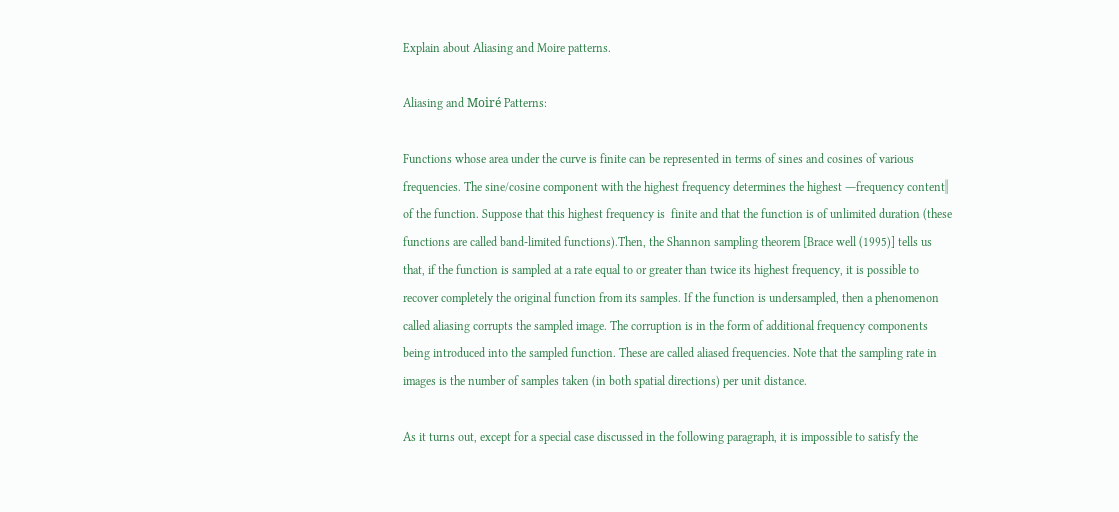Explain about Aliasing and Moire patterns.

Aliasing and Moiré Patterns:

Functions whose area under the curve is finite can be represented in terms of sines and cosines of various frequencies. The sine/cosine component with the highest frequency determines the highest ―frequency content‖ of the function. Suppose that this highest frequency is  finite and that the function is of unlimited duration (these functions are called band-limited functions).Then, the Shannon sampling theorem [Brace well (1995)] tells us that, if the function is sampled at a rate equal to or greater than twice its highest frequency, it is possible to recover completely the original function from its samples. If the function is undersampled, then a phenomenon called aliasing corrupts the sampled image. The corruption is in the form of additional frequency components being introduced into the sampled function. These are called aliased frequencies. Note that the sampling rate in images is the number of samples taken (in both spatial directions) per unit distance.

As it turns out, except for a special case discussed in the following paragraph, it is impossible to satisfy the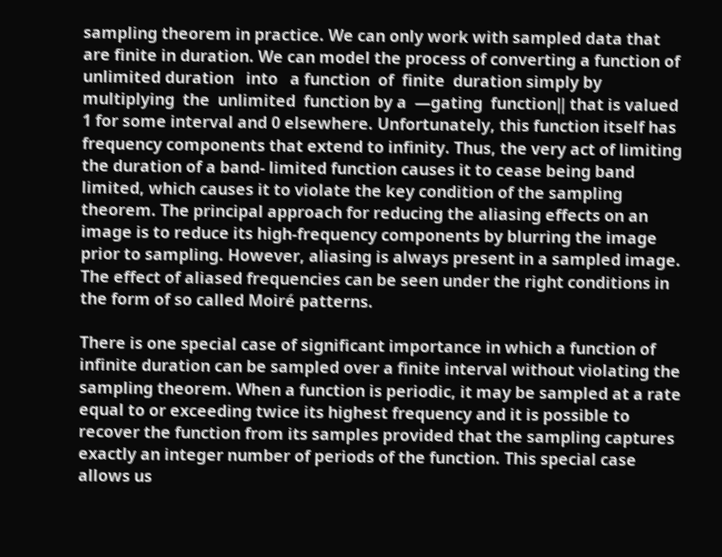sampling theorem in practice. We can only work with sampled data that are finite in duration. We can model the process of converting a function of unlimited duration   into   a function  of  finite  duration simply by multiplying  the  unlimited  function by a  ―gating  function‖ that is valued 1 for some interval and 0 elsewhere. Unfortunately, this function itself has frequency components that extend to infinity. Thus, the very act of limiting the duration of a band- limited function causes it to cease being band limited, which causes it to violate the key condition of the sampling theorem. The principal approach for reducing the aliasing effects on an image is to reduce its high-frequency components by blurring the image prior to sampling. However, aliasing is always present in a sampled image. The effect of aliased frequencies can be seen under the right conditions in the form of so called Moiré patterns.

There is one special case of significant importance in which a function of infinite duration can be sampled over a finite interval without violating the sampling theorem. When a function is periodic, it may be sampled at a rate equal to or exceeding twice its highest frequency and it is possible to recover the function from its samples provided that the sampling captures exactly an integer number of periods of the function. This special case allows us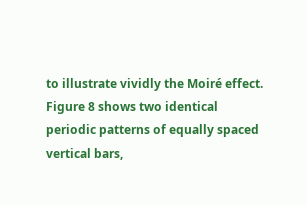to illustrate vividly the Moiré effect. Figure 8 shows two identical periodic patterns of equally spaced vertical bars,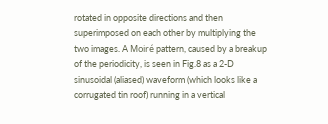rotated in opposite directions and then superimposed on each other by multiplying the two images. A Moiré pattern, caused by a breakup of the periodicity, is seen in Fig.8 as a 2-D sinusoidal (aliased) waveform (which looks like a corrugated tin roof) running in a vertical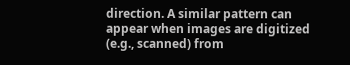direction. A similar pattern can appear when images are digitized (e.g., scanned) from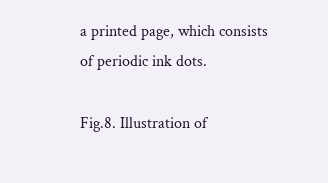a printed page, which consists of periodic ink dots.

Fig.8. Illustration of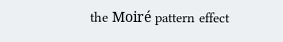the Moiré pattern effect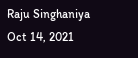Raju Singhaniya
Oct 14, 2021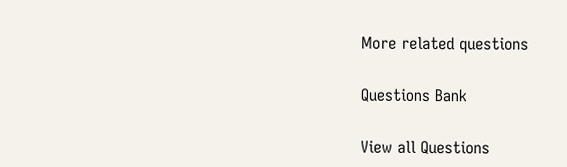More related questions

Questions Bank

View all Questions